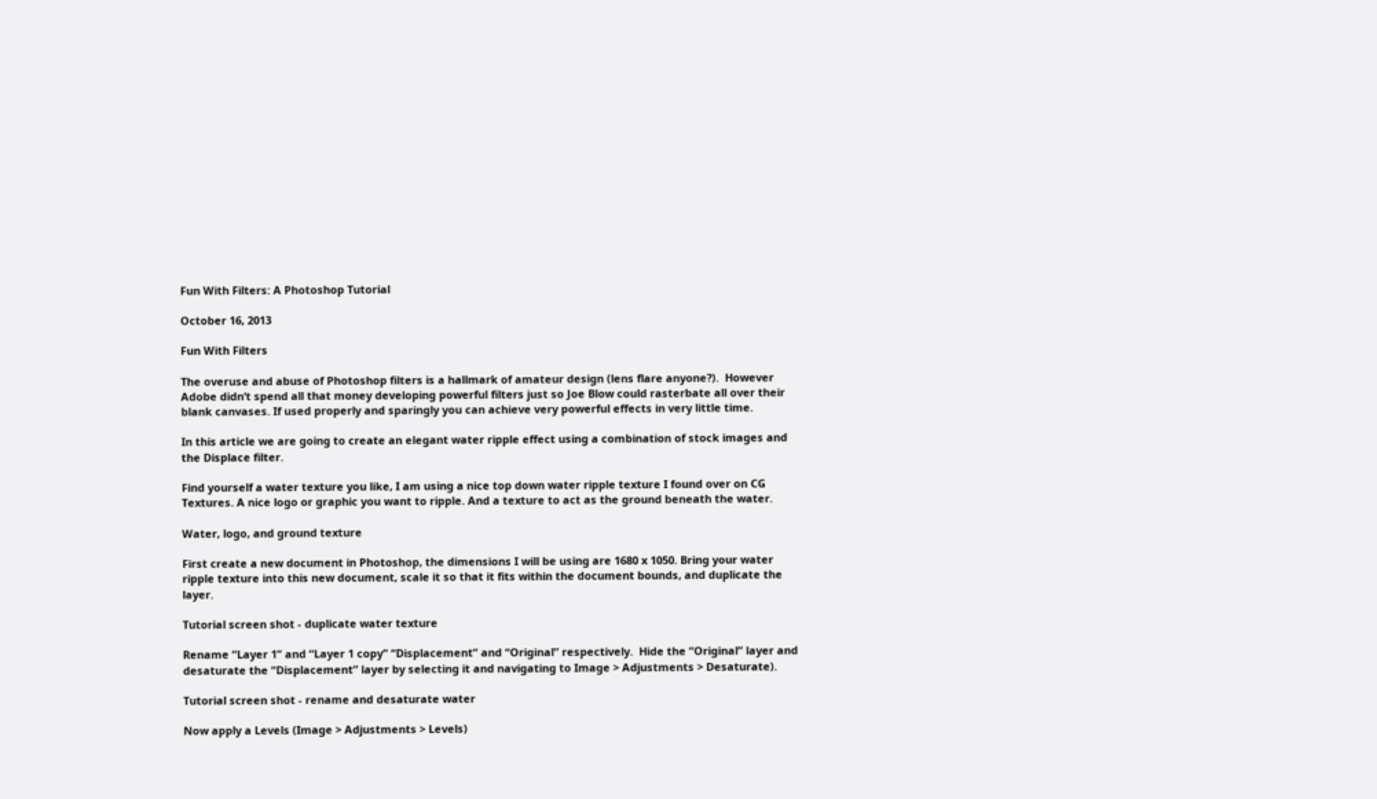Fun With Filters: A Photoshop Tutorial

October 16, 2013

Fun With Filters

The overuse and abuse of Photoshop filters is a hallmark of amateur design (lens flare anyone?).  However Adobe didn’t spend all that money developing powerful filters just so Joe Blow could rasterbate all over their blank canvases. If used properly and sparingly you can achieve very powerful effects in very little time.

In this article we are going to create an elegant water ripple effect using a combination of stock images and the Displace filter.

Find yourself a water texture you like, I am using a nice top down water ripple texture I found over on CG Textures. A nice logo or graphic you want to ripple. And a texture to act as the ground beneath the water.

Water, logo, and ground texture

First create a new document in Photoshop, the dimensions I will be using are 1680 x 1050. Bring your water ripple texture into this new document, scale it so that it fits within the document bounds, and duplicate the layer.

Tutorial screen shot - duplicate water texture

Rename “Layer 1” and “Layer 1 copy” “Displacement” and “Original” respectively.  Hide the “Original” layer and desaturate the “Displacement” layer by selecting it and navigating to Image > Adjustments > Desaturate).

Tutorial screen shot - rename and desaturate water

Now apply a Levels (Image > Adjustments > Levels)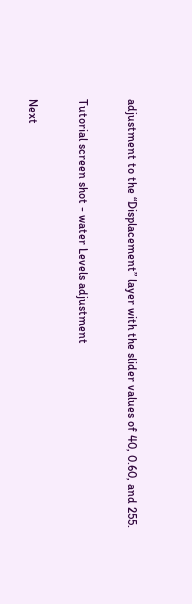adjustment to the “Displacement” layer with the slider values of 40, 0.60, and 255.

Tutorial screen shot - water Levels adjustment

Next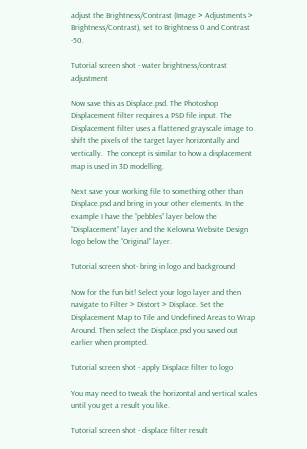adjust the Brightness/Contrast (Image > Adjustments > Brightness/Contrast), set to Brightness 0 and Contrast -50.

Tutorial screen shot - water brightness/contrast adjustment

Now save this as Displace.psd. The Photoshop Displacement filter requires a PSD file input. The Displacement filter uses a flattened grayscale image to shift the pixels of the target layer horizontally and vertically.  The concept is similar to how a displacement map is used in 3D modelling.

Next save your working file to something other than Displace.psd and bring in your other elements. In the example I have the “pebbles” layer below the “Displacement” layer and the Kelowna Website Design logo below the “Original” layer.

Tutorial screen shot- bring in logo and background

Now for the fun bit! Select your logo layer and then navigate to Filter > Distort > Displace. Set the Displacement Map to Tile and Undefined Areas to Wrap Around. Then select the Displace.psd you saved out earlier when prompted.

Tutorial screen shot - apply Displace filter to logo

You may need to tweak the horizontal and vertical scales until you get a result you like.

Tutorial screen shot - displace filter result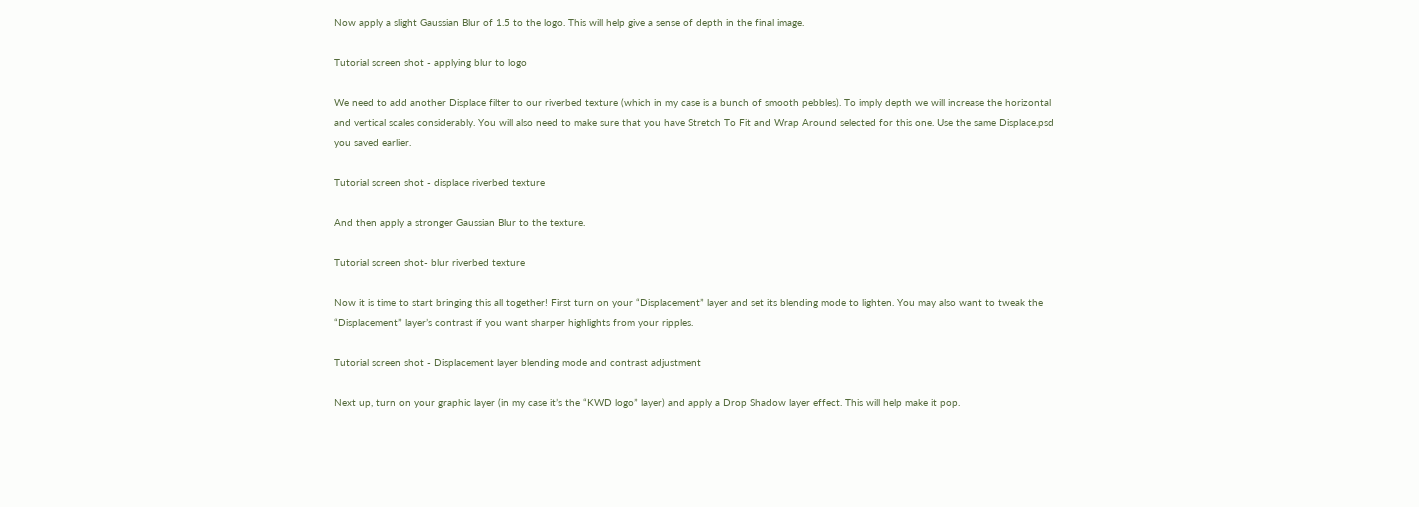Now apply a slight Gaussian Blur of 1.5 to the logo. This will help give a sense of depth in the final image.

Tutorial screen shot - applying blur to logo

We need to add another Displace filter to our riverbed texture (which in my case is a bunch of smooth pebbles). To imply depth we will increase the horizontal and vertical scales considerably. You will also need to make sure that you have Stretch To Fit and Wrap Around selected for this one. Use the same Displace.psd you saved earlier.

Tutorial screen shot - displace riverbed texture

And then apply a stronger Gaussian Blur to the texture.

Tutorial screen shot- blur riverbed texture

Now it is time to start bringing this all together! First turn on your “Displacement” layer and set its blending mode to lighten. You may also want to tweak the “Displacement” layer’s contrast if you want sharper highlights from your ripples.

Tutorial screen shot - Displacement layer blending mode and contrast adjustment

Next up, turn on your graphic layer (in my case it’s the “KWD logo” layer) and apply a Drop Shadow layer effect. This will help make it pop.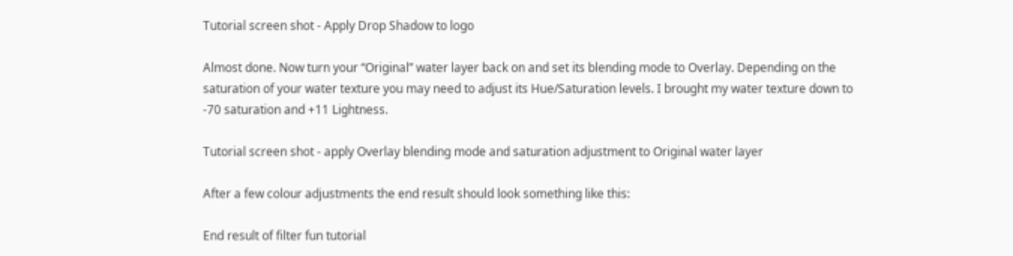Tutorial screen shot - Apply Drop Shadow to logo

Almost done. Now turn your “Original” water layer back on and set its blending mode to Overlay. Depending on the saturation of your water texture you may need to adjust its Hue/Saturation levels. I brought my water texture down to -70 saturation and +11 Lightness.

Tutorial screen shot - apply Overlay blending mode and saturation adjustment to Original water layer

After a few colour adjustments the end result should look something like this:

End result of filter fun tutorial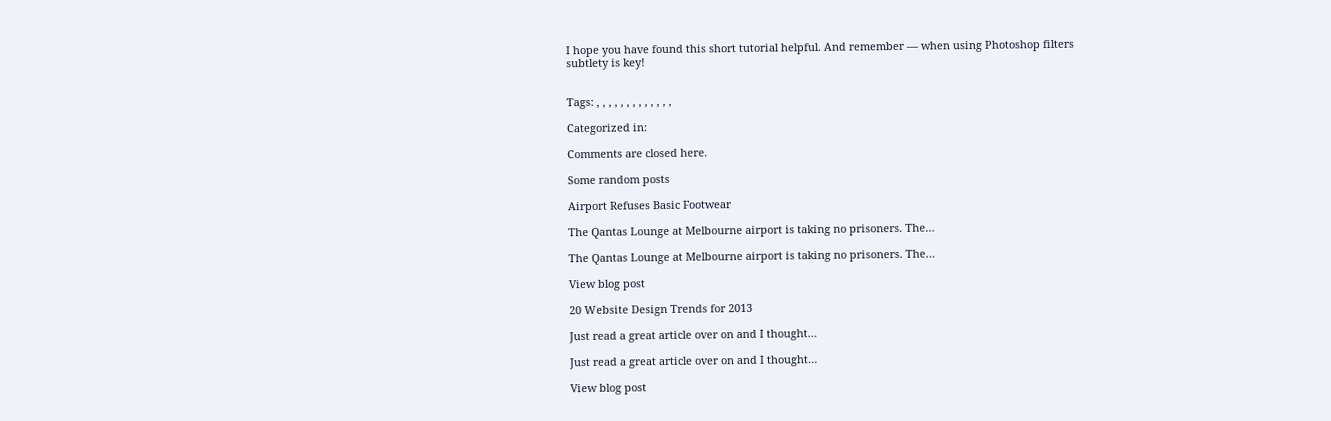I hope you have found this short tutorial helpful. And remember — when using Photoshop filters subtlety is key!


Tags: , , , , , , , , , , , , ,

Categorized in:

Comments are closed here.

Some random posts

Airport Refuses Basic Footwear

The Qantas Lounge at Melbourne airport is taking no prisoners. The…

The Qantas Lounge at Melbourne airport is taking no prisoners. The…

View blog post

20 Website Design Trends for 2013

Just read a great article over on and I thought…

Just read a great article over on and I thought…

View blog post